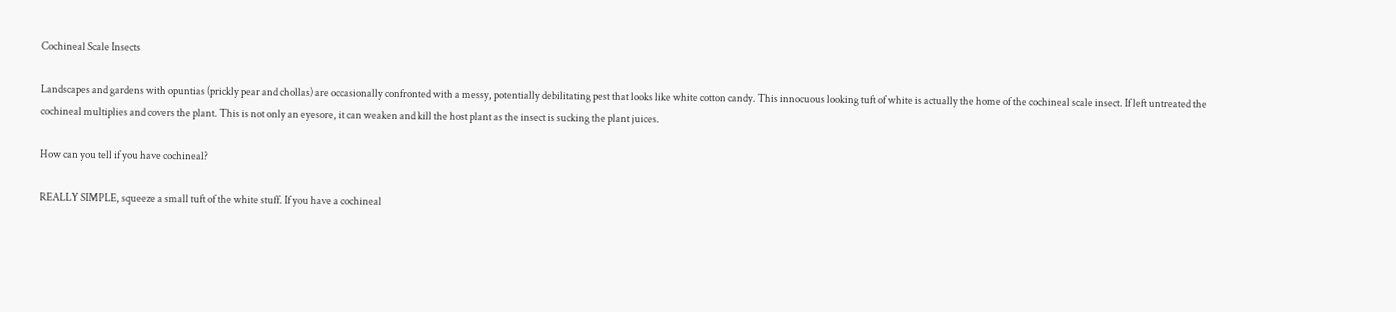Cochineal Scale Insects

Landscapes and gardens with opuntias (prickly pear and chollas) are occasionally confronted with a messy, potentially debilitating pest that looks like white cotton candy. This innocuous looking tuft of white is actually the home of the cochineal scale insect. If left untreated the cochineal multiplies and covers the plant. This is not only an eyesore, it can weaken and kill the host plant as the insect is sucking the plant juices.

How can you tell if you have cochineal?

REALLY SIMPLE, squeeze a small tuft of the white stuff. If you have a cochineal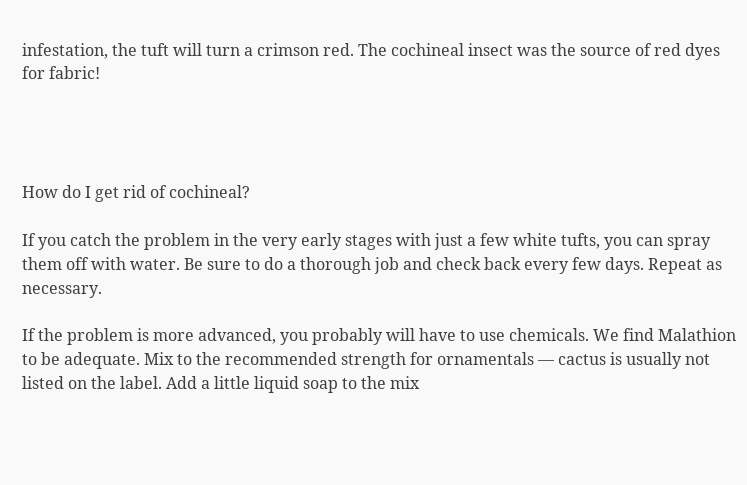infestation, the tuft will turn a crimson red. The cochineal insect was the source of red dyes for fabric!




How do I get rid of cochineal?

If you catch the problem in the very early stages with just a few white tufts, you can spray them off with water. Be sure to do a thorough job and check back every few days. Repeat as necessary.

If the problem is more advanced, you probably will have to use chemicals. We find Malathion to be adequate. Mix to the recommended strength for ornamentals — cactus is usually not listed on the label. Add a little liquid soap to the mix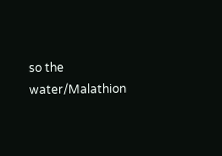so the water/Malathion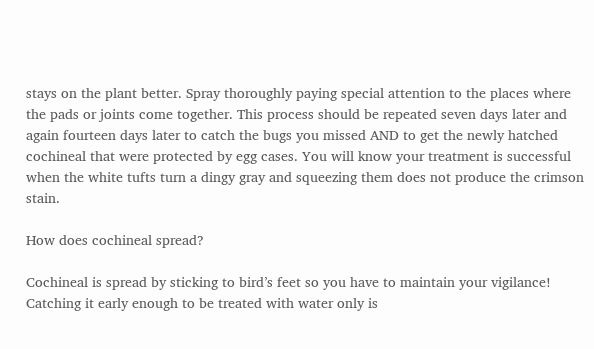stays on the plant better. Spray thoroughly paying special attention to the places where the pads or joints come together. This process should be repeated seven days later and again fourteen days later to catch the bugs you missed AND to get the newly hatched cochineal that were protected by egg cases. You will know your treatment is successful when the white tufts turn a dingy gray and squeezing them does not produce the crimson stain.

How does cochineal spread?

Cochineal is spread by sticking to bird’s feet so you have to maintain your vigilance! Catching it early enough to be treated with water only is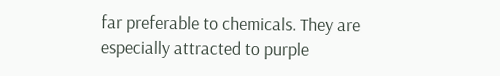far preferable to chemicals. They are especially attracted to purple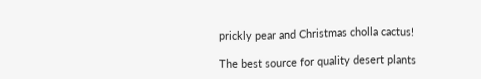prickly pear and Christmas cholla cactus!

The best source for quality desert plants